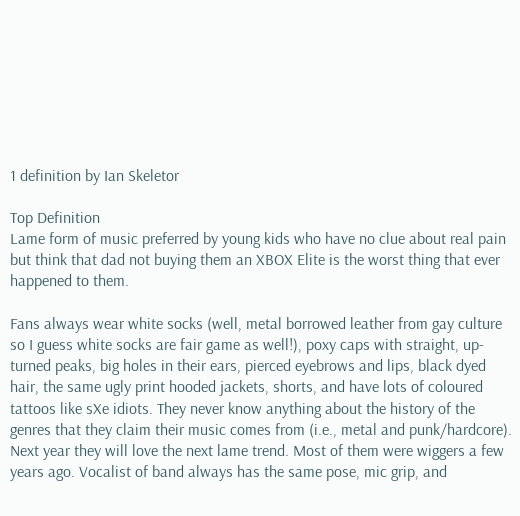1 definition by Ian Skeletor

Top Definition
Lame form of music preferred by young kids who have no clue about real pain but think that dad not buying them an XBOX Elite is the worst thing that ever happened to them.

Fans always wear white socks (well, metal borrowed leather from gay culture so I guess white socks are fair game as well!), poxy caps with straight, up-turned peaks, big holes in their ears, pierced eyebrows and lips, black dyed hair, the same ugly print hooded jackets, shorts, and have lots of coloured tattoos like sXe idiots. They never know anything about the history of the genres that they claim their music comes from (i.e., metal and punk/hardcore). Next year they will love the next lame trend. Most of them were wiggers a few years ago. Vocalist of band always has the same pose, mic grip, and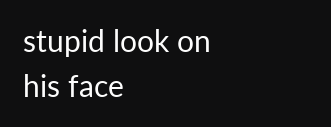stupid look on his face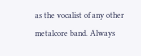as the vocalist of any other metalcore band. Always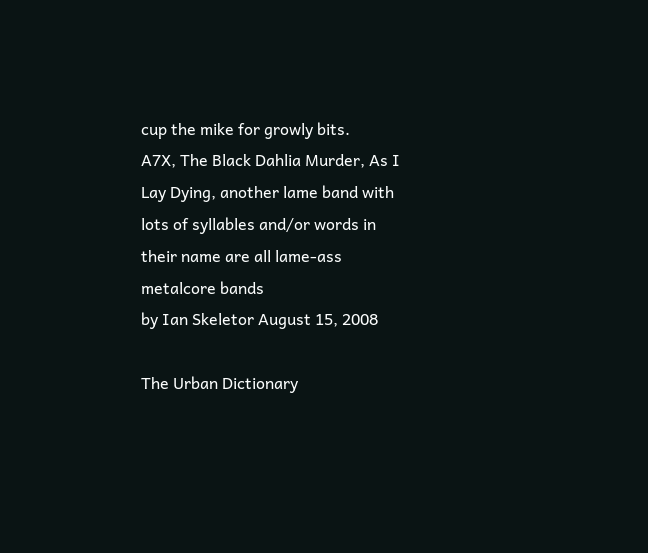cup the mike for growly bits.
A7X, The Black Dahlia Murder, As I Lay Dying, another lame band with lots of syllables and/or words in their name are all lame-ass metalcore bands
by Ian Skeletor August 15, 2008

The Urban Dictionary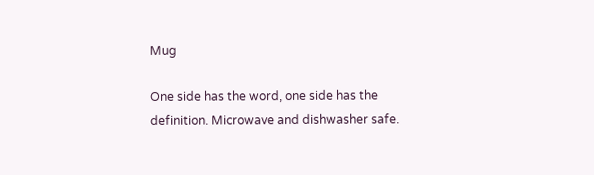Mug

One side has the word, one side has the definition. Microwave and dishwasher safe.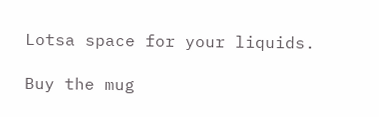Lotsa space for your liquids.

Buy the mug